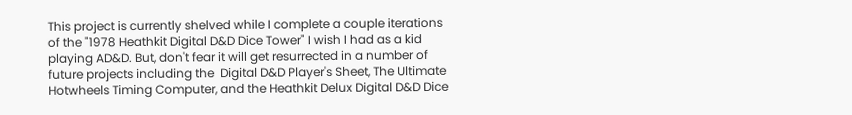This project is currently shelved while I complete a couple iterations of the "1978 Heathkit Digital D&D Dice Tower" I wish I had as a kid playing AD&D. But, don't fear it will get resurrected in a number of future projects including the  Digital D&D Player's Sheet, The Ultimate Hotwheels Timing Computer, and the Heathkit Delux Digital D&D Dice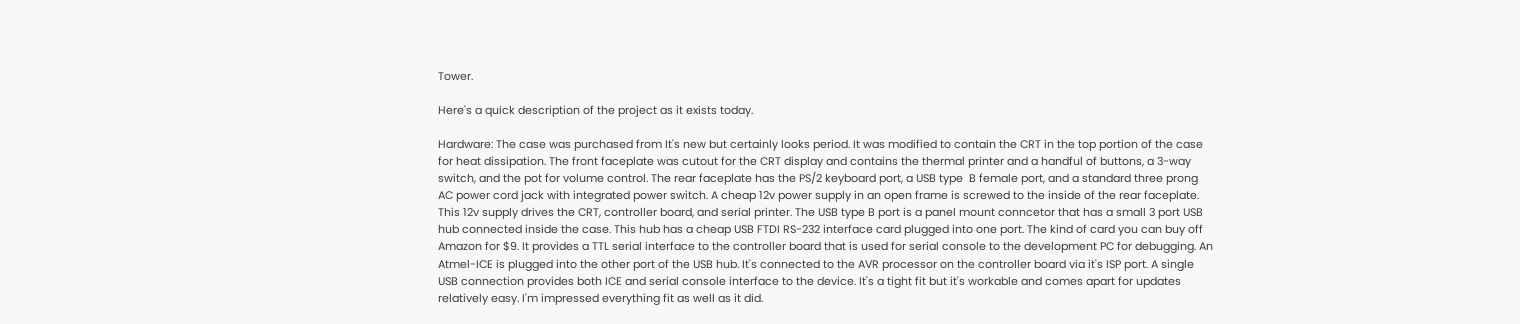Tower.

Here's a quick description of the project as it exists today.

Hardware: The case was purchased from It's new but certainly looks period. It was modified to contain the CRT in the top portion of the case for heat dissipation. The front faceplate was cutout for the CRT display and contains the thermal printer and a handful of buttons, a 3-way switch, and the pot for volume control. The rear faceplate has the PS/2 keyboard port, a USB type  B female port, and a standard three prong AC power cord jack with integrated power switch. A cheap 12v power supply in an open frame is screwed to the inside of the rear faceplate. This 12v supply drives the CRT, controller board, and serial printer. The USB type B port is a panel mount conncetor that has a small 3 port USB hub connected inside the case. This hub has a cheap USB FTDI RS-232 interface card plugged into one port. The kind of card you can buy off Amazon for $9. It provides a TTL serial interface to the controller board that is used for serial console to the development PC for debugging. An Atmel-ICE is plugged into the other port of the USB hub. It's connected to the AVR processor on the controller board via it's ISP port. A single USB connection provides both ICE and serial console interface to the device. It's a tight fit but it's workable and comes apart for updates relatively easy. I'm impressed everything fit as well as it did.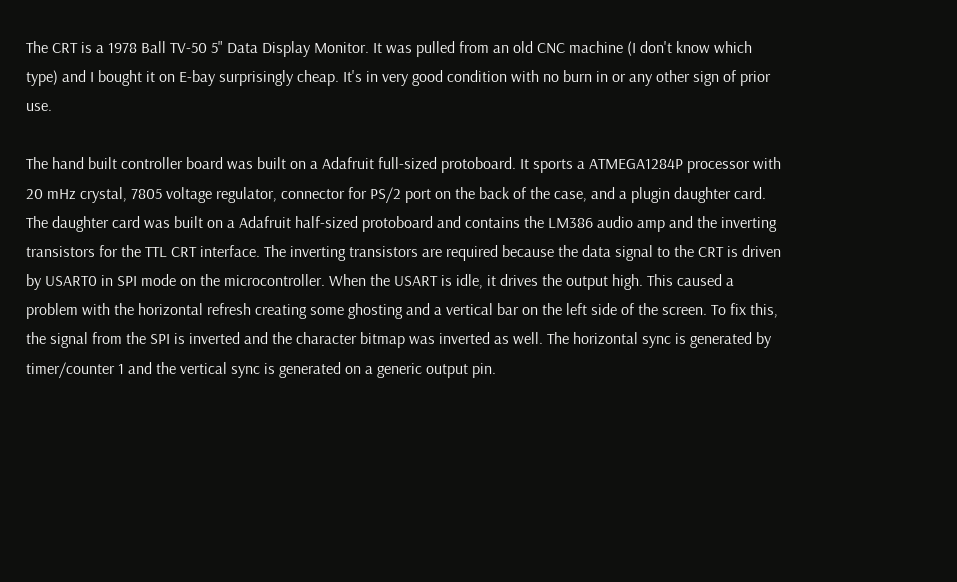The CRT is a 1978 Ball TV-50 5" Data Display Monitor. It was pulled from an old CNC machine (I don't know which type) and I bought it on E-bay surprisingly cheap. It's in very good condition with no burn in or any other sign of prior use.

The hand built controller board was built on a Adafruit full-sized protoboard. It sports a ATMEGA1284P processor with 20 mHz crystal, 7805 voltage regulator, connector for PS/2 port on the back of the case, and a plugin daughter card. The daughter card was built on a Adafruit half-sized protoboard and contains the LM386 audio amp and the inverting transistors for the TTL CRT interface. The inverting transistors are required because the data signal to the CRT is driven by USART0 in SPI mode on the microcontroller. When the USART is idle, it drives the output high. This caused a problem with the horizontal refresh creating some ghosting and a vertical bar on the left side of the screen. To fix this, the signal from the SPI is inverted and the character bitmap was inverted as well. The horizontal sync is generated by timer/counter 1 and the vertical sync is generated on a generic output pin.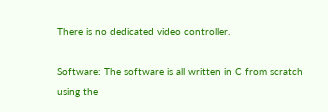There is no dedicated video controller.

Software: The software is all written in C from scratch using the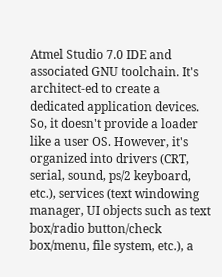Atmel Studio 7.0 IDE and associated GNU toolchain. It's architect-ed to create a dedicated application devices. So, it doesn't provide a loader like a user OS. However, it's organized into drivers (CRT, serial, sound, ps/2 keyboard, etc.), services (text windowing manager, UI objects such as text box/radio button/check box/menu, file system, etc.), a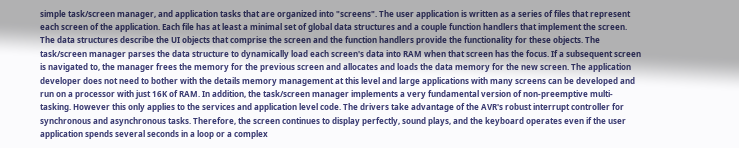simple task/screen manager, and application tasks that are organized into "screens". The user application is written as a series of files that represent each screen of the application. Each file has at least a minimal set of global data structures and a couple function handlers that implement the screen. The data structures describe the UI objects that comprise the screen and the function handlers provide the functionality for these objects. The task/screen manager parses the data structure to dynamically load each screen's data into RAM when that screen has the focus. If a subsequent screen is navigated to, the manager frees the memory for the previous screen and allocates and loads the data memory for the new screen. The application developer does not need to bother with the details memory management at this level and large applications with many screens can be developed and run on a processor with just 16K of RAM. In addition, the task/screen manager implements a very fundamental version of non-preemptive multi-tasking. However this only applies to the services and application level code. The drivers take advantage of the AVR's robust interrupt controller for synchronous and asynchronous tasks. Therefore, the screen continues to display perfectly, sound plays, and the keyboard operates even if the user application spends several seconds in a loop or a complex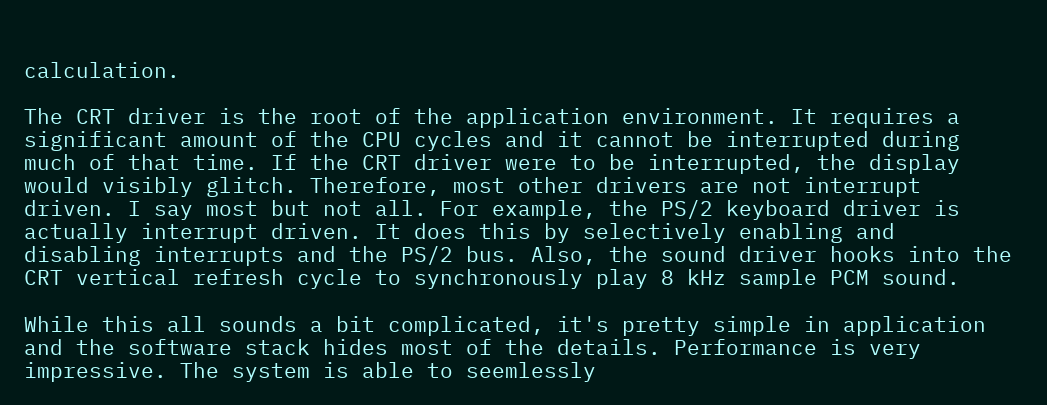calculation.

The CRT driver is the root of the application environment. It requires a significant amount of the CPU cycles and it cannot be interrupted during much of that time. If the CRT driver were to be interrupted, the display would visibly glitch. Therefore, most other drivers are not interrupt driven. I say most but not all. For example, the PS/2 keyboard driver is actually interrupt driven. It does this by selectively enabling and disabling interrupts and the PS/2 bus. Also, the sound driver hooks into the CRT vertical refresh cycle to synchronously play 8 kHz sample PCM sound.

While this all sounds a bit complicated, it's pretty simple in application and the software stack hides most of the details. Performance is very impressive. The system is able to seemlessly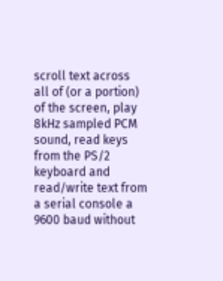scroll text across all of (or a portion) of the screen, play 8kHz sampled PCM sound, read keys from the PS/2 keyboard and read/write text from a serial console a 9600 baud without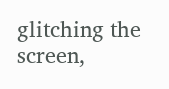glitching the screen,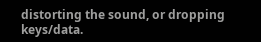distorting the sound, or dropping keys/data.